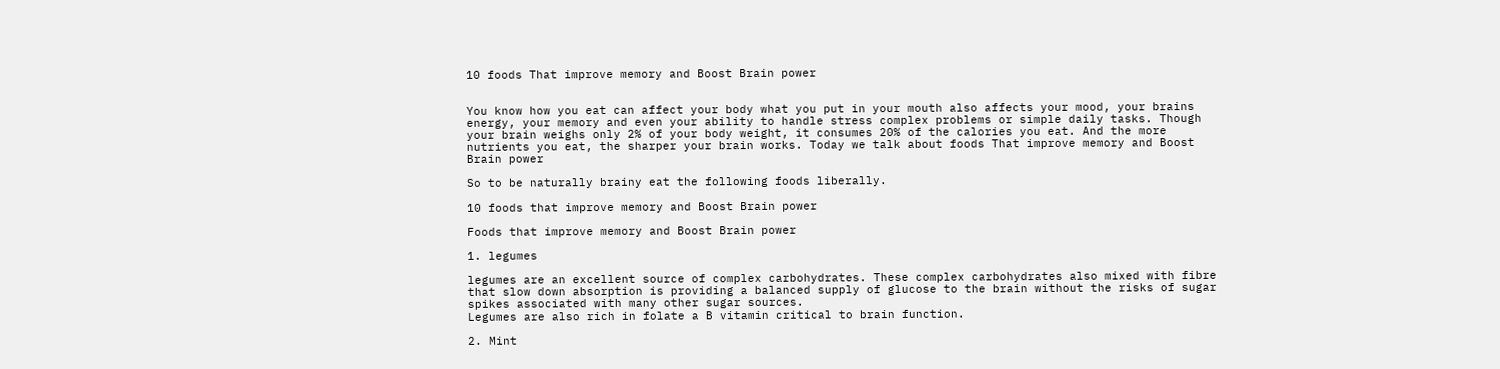10 foods That improve memory and Boost Brain power


You know how you eat can affect your body what you put in your mouth also affects your mood, your brains energy, your memory and even your ability to handle stress complex problems or simple daily tasks. Though your brain weighs only 2% of your body weight, it consumes 20% of the calories you eat. And the more nutrients you eat, the sharper your brain works. Today we talk about foods That improve memory and Boost Brain power

So to be naturally brainy eat the following foods liberally.

10 foods that improve memory and Boost Brain power

Foods that improve memory and Boost Brain power

1. legumes

legumes are an excellent source of complex carbohydrates. These complex carbohydrates also mixed with fibre that slow down absorption is providing a balanced supply of glucose to the brain without the risks of sugar spikes associated with many other sugar sources.
Legumes are also rich in folate a B vitamin critical to brain function.

2. Mint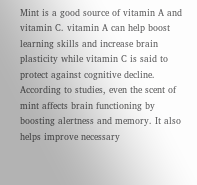Mint is a good source of vitamin A and vitamin C. vitamin A can help boost learning skills and increase brain plasticity while vitamin C is said to protect against cognitive decline.
According to studies, even the scent of mint affects brain functioning by boosting alertness and memory. It also helps improve necessary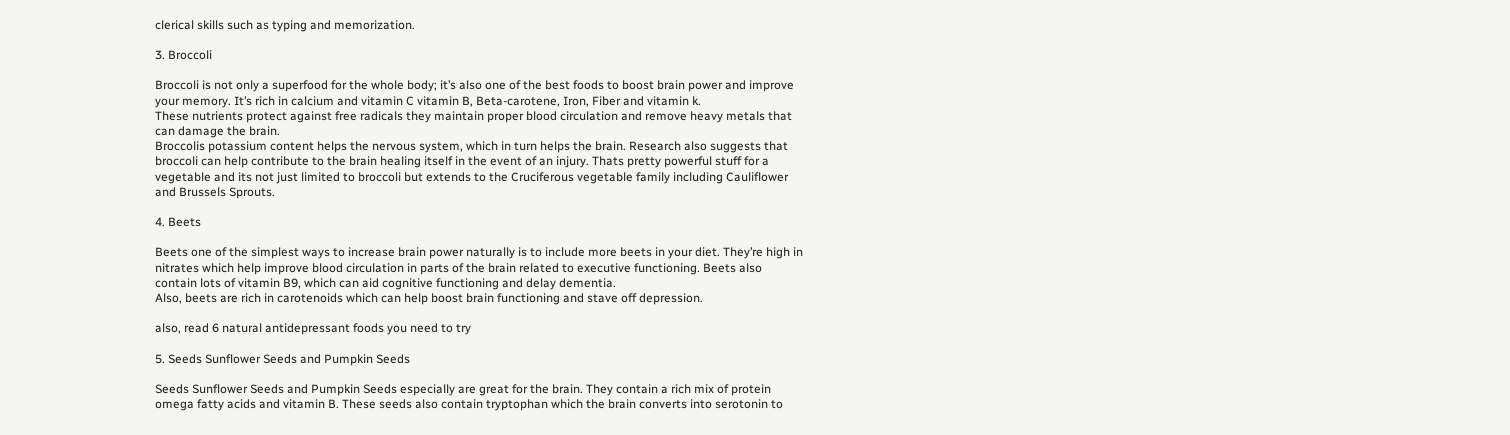clerical skills such as typing and memorization.

3. Broccoli

Broccoli is not only a superfood for the whole body; it’s also one of the best foods to boost brain power and improve your memory. It’s rich in calcium and vitamin C vitamin B, Beta-carotene, Iron, Fiber and vitamin k.
These nutrients protect against free radicals they maintain proper blood circulation and remove heavy metals that can damage the brain.
Broccolis potassium content helps the nervous system, which in turn helps the brain. Research also suggests that broccoli can help contribute to the brain healing itself in the event of an injury. Thats pretty powerful stuff for a vegetable and its not just limited to broccoli but extends to the Cruciferous vegetable family including Cauliflower and Brussels Sprouts.

4. Beets

Beets one of the simplest ways to increase brain power naturally is to include more beets in your diet. They’re high in nitrates which help improve blood circulation in parts of the brain related to executive functioning. Beets also contain lots of vitamin B9, which can aid cognitive functioning and delay dementia.
Also, beets are rich in carotenoids which can help boost brain functioning and stave off depression.

also, read 6 natural antidepressant foods you need to try

5. Seeds Sunflower Seeds and Pumpkin Seeds

Seeds Sunflower Seeds and Pumpkin Seeds especially are great for the brain. They contain a rich mix of protein omega fatty acids and vitamin B. These seeds also contain tryptophan which the brain converts into serotonin to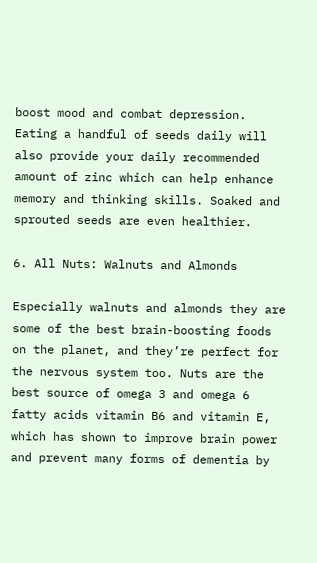boost mood and combat depression.
Eating a handful of seeds daily will also provide your daily recommended amount of zinc which can help enhance memory and thinking skills. Soaked and sprouted seeds are even healthier.

6. All Nuts: Walnuts and Almonds

Especially walnuts and almonds they are some of the best brain-boosting foods on the planet, and they’re perfect for the nervous system too. Nuts are the best source of omega 3 and omega 6 fatty acids vitamin B6 and vitamin E, which has shown to improve brain power and prevent many forms of dementia by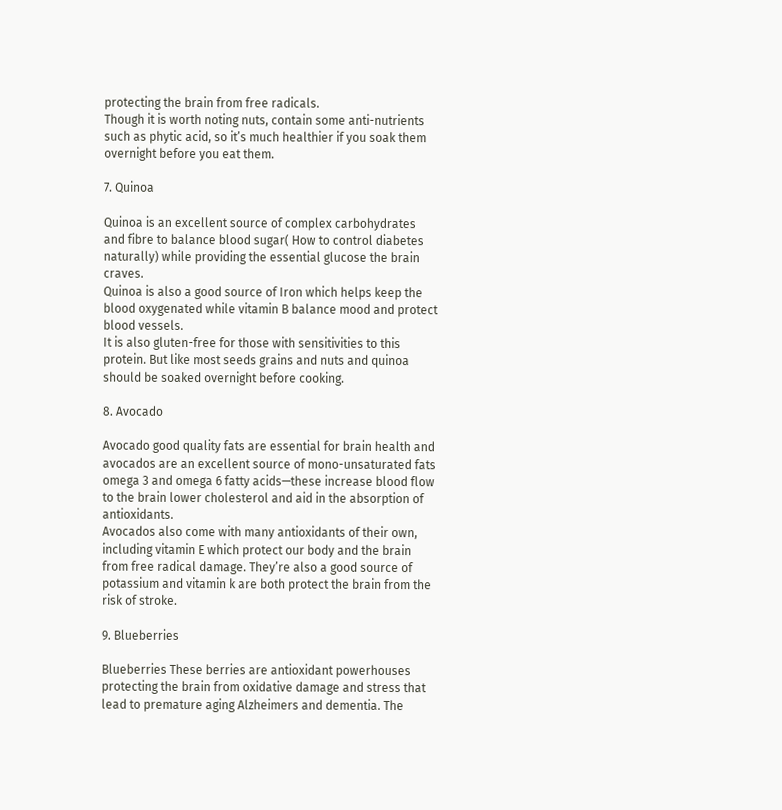protecting the brain from free radicals.
Though it is worth noting nuts, contain some anti-nutrients such as phytic acid, so it’s much healthier if you soak them overnight before you eat them.

7. Quinoa

Quinoa is an excellent source of complex carbohydrates and fibre to balance blood sugar( How to control diabetes naturally) while providing the essential glucose the brain craves.
Quinoa is also a good source of Iron which helps keep the blood oxygenated while vitamin B balance mood and protect blood vessels.
It is also gluten-free for those with sensitivities to this protein. But like most seeds grains and nuts and quinoa should be soaked overnight before cooking.

8. Avocado

Avocado good quality fats are essential for brain health and avocados are an excellent source of mono-unsaturated fats omega 3 and omega 6 fatty acids—these increase blood flow to the brain lower cholesterol and aid in the absorption of antioxidants.
Avocados also come with many antioxidants of their own, including vitamin E which protect our body and the brain from free radical damage. They’re also a good source of potassium and vitamin k are both protect the brain from the risk of stroke.

9. Blueberries

Blueberries These berries are antioxidant powerhouses protecting the brain from oxidative damage and stress that lead to premature aging Alzheimers and dementia. The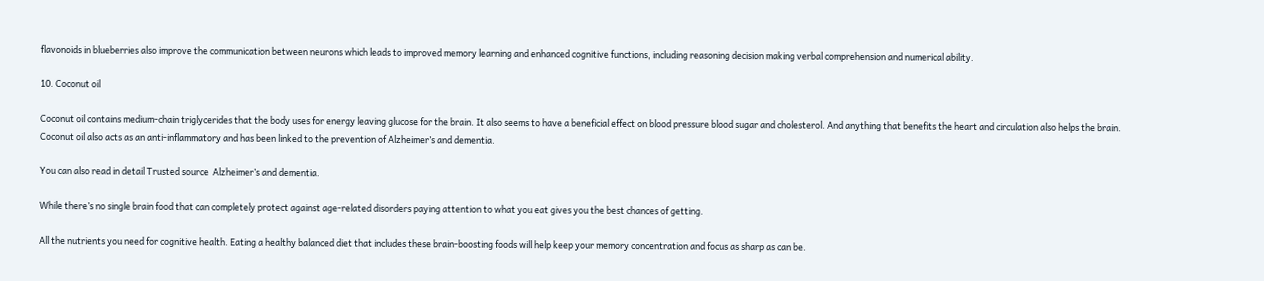flavonoids in blueberries also improve the communication between neurons which leads to improved memory learning and enhanced cognitive functions, including reasoning decision making verbal comprehension and numerical ability.

10. Coconut oil

Coconut oil contains medium-chain triglycerides that the body uses for energy leaving glucose for the brain. It also seems to have a beneficial effect on blood pressure blood sugar and cholesterol. And anything that benefits the heart and circulation also helps the brain.
Coconut oil also acts as an anti-inflammatory and has been linked to the prevention of Alzheimer’s and dementia.

You can also read in detail Trusted source  Alzheimer’s and dementia.

While there’s no single brain food that can completely protect against age-related disorders paying attention to what you eat gives you the best chances of getting.

All the nutrients you need for cognitive health. Eating a healthy balanced diet that includes these brain-boosting foods will help keep your memory concentration and focus as sharp as can be.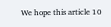We hope this article 10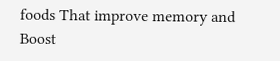foods That improve memory and Boost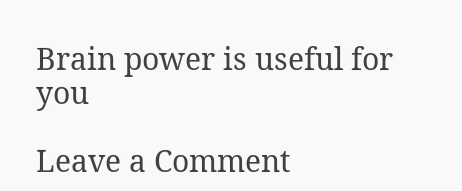Brain power is useful for you

Leave a Comment